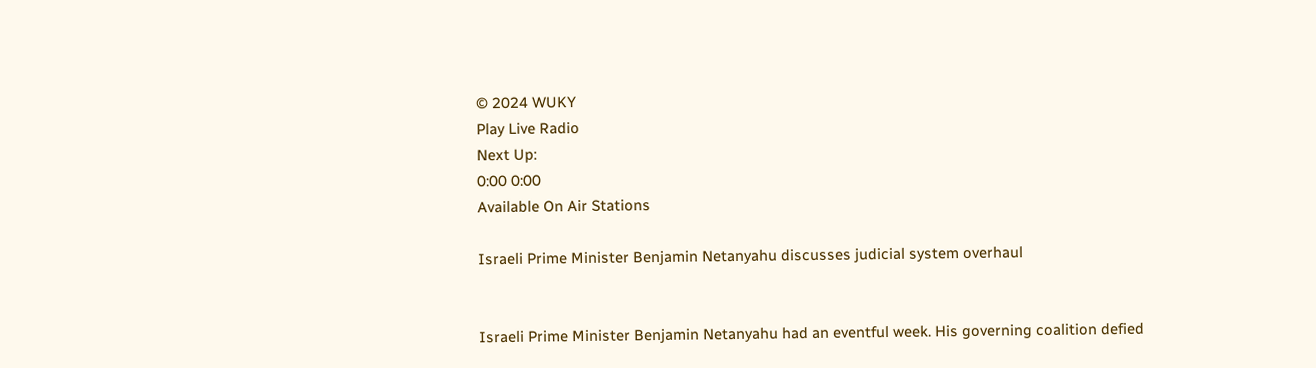© 2024 WUKY
Play Live Radio
Next Up:
0:00 0:00
Available On Air Stations

Israeli Prime Minister Benjamin Netanyahu discusses judicial system overhaul


Israeli Prime Minister Benjamin Netanyahu had an eventful week. His governing coalition defied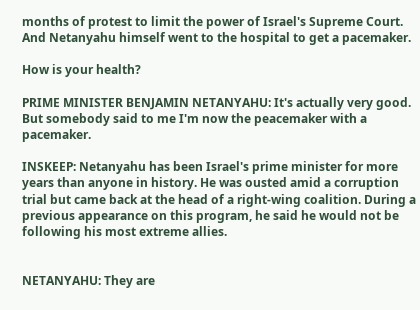months of protest to limit the power of Israel's Supreme Court. And Netanyahu himself went to the hospital to get a pacemaker.

How is your health?

PRIME MINISTER BENJAMIN NETANYAHU: It's actually very good. But somebody said to me I'm now the peacemaker with a pacemaker.

INSKEEP: Netanyahu has been Israel's prime minister for more years than anyone in history. He was ousted amid a corruption trial but came back at the head of a right-wing coalition. During a previous appearance on this program, he said he would not be following his most extreme allies.


NETANYAHU: They are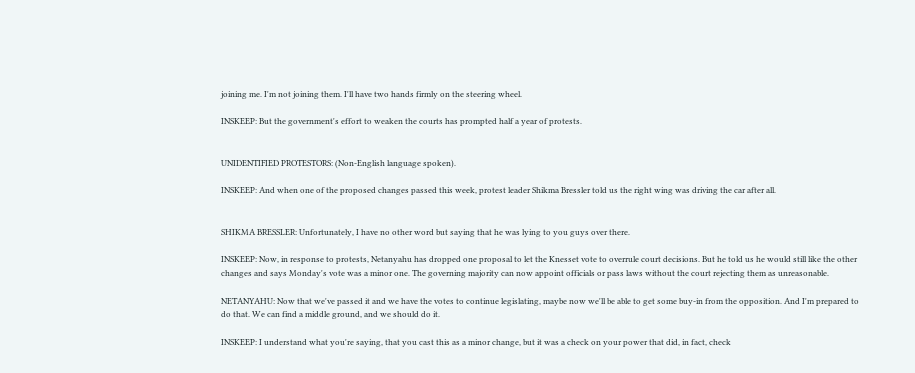joining me. I'm not joining them. I'll have two hands firmly on the steering wheel.

INSKEEP: But the government's effort to weaken the courts has prompted half a year of protests.


UNIDENTIFIED PROTESTORS: (Non-English language spoken).

INSKEEP: And when one of the proposed changes passed this week, protest leader Shikma Bressler told us the right wing was driving the car after all.


SHIKMA BRESSLER: Unfortunately, I have no other word but saying that he was lying to you guys over there.

INSKEEP: Now, in response to protests, Netanyahu has dropped one proposal to let the Knesset vote to overrule court decisions. But he told us he would still like the other changes and says Monday's vote was a minor one. The governing majority can now appoint officials or pass laws without the court rejecting them as unreasonable.

NETANYAHU: Now that we've passed it and we have the votes to continue legislating, maybe now we'll be able to get some buy-in from the opposition. And I'm prepared to do that. We can find a middle ground, and we should do it.

INSKEEP: I understand what you're saying, that you cast this as a minor change, but it was a check on your power that did, in fact, check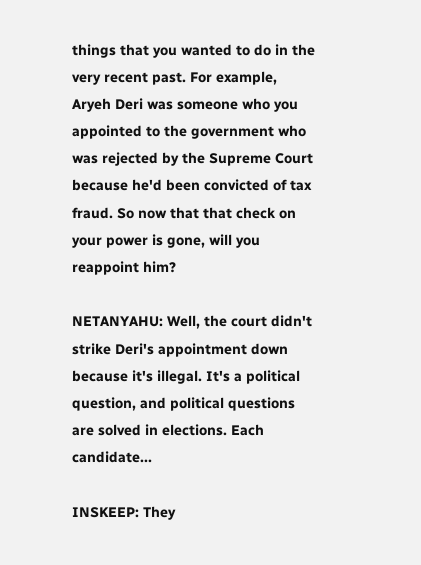things that you wanted to do in the very recent past. For example, Aryeh Deri was someone who you appointed to the government who was rejected by the Supreme Court because he'd been convicted of tax fraud. So now that that check on your power is gone, will you reappoint him?

NETANYAHU: Well, the court didn't strike Deri's appointment down because it's illegal. It's a political question, and political questions are solved in elections. Each candidate...

INSKEEP: They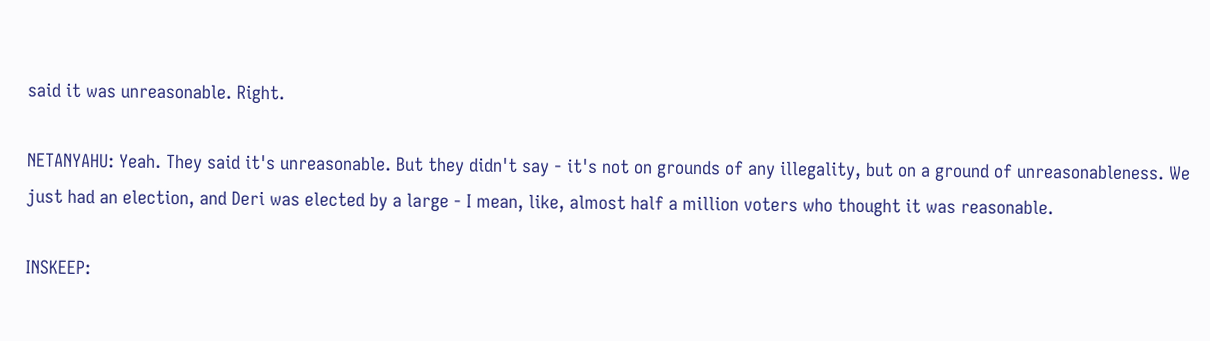said it was unreasonable. Right.

NETANYAHU: Yeah. They said it's unreasonable. But they didn't say - it's not on grounds of any illegality, but on a ground of unreasonableness. We just had an election, and Deri was elected by a large - I mean, like, almost half a million voters who thought it was reasonable.

INSKEEP: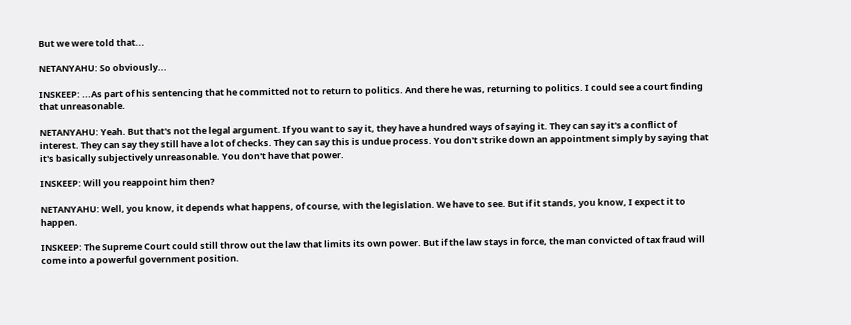But we were told that...

NETANYAHU: So obviously...

INSKEEP: ...As part of his sentencing that he committed not to return to politics. And there he was, returning to politics. I could see a court finding that unreasonable.

NETANYAHU: Yeah. But that's not the legal argument. If you want to say it, they have a hundred ways of saying it. They can say it's a conflict of interest. They can say they still have a lot of checks. They can say this is undue process. You don't strike down an appointment simply by saying that it's basically subjectively unreasonable. You don't have that power.

INSKEEP: Will you reappoint him then?

NETANYAHU: Well, you know, it depends what happens, of course, with the legislation. We have to see. But if it stands, you know, I expect it to happen.

INSKEEP: The Supreme Court could still throw out the law that limits its own power. But if the law stays in force, the man convicted of tax fraud will come into a powerful government position.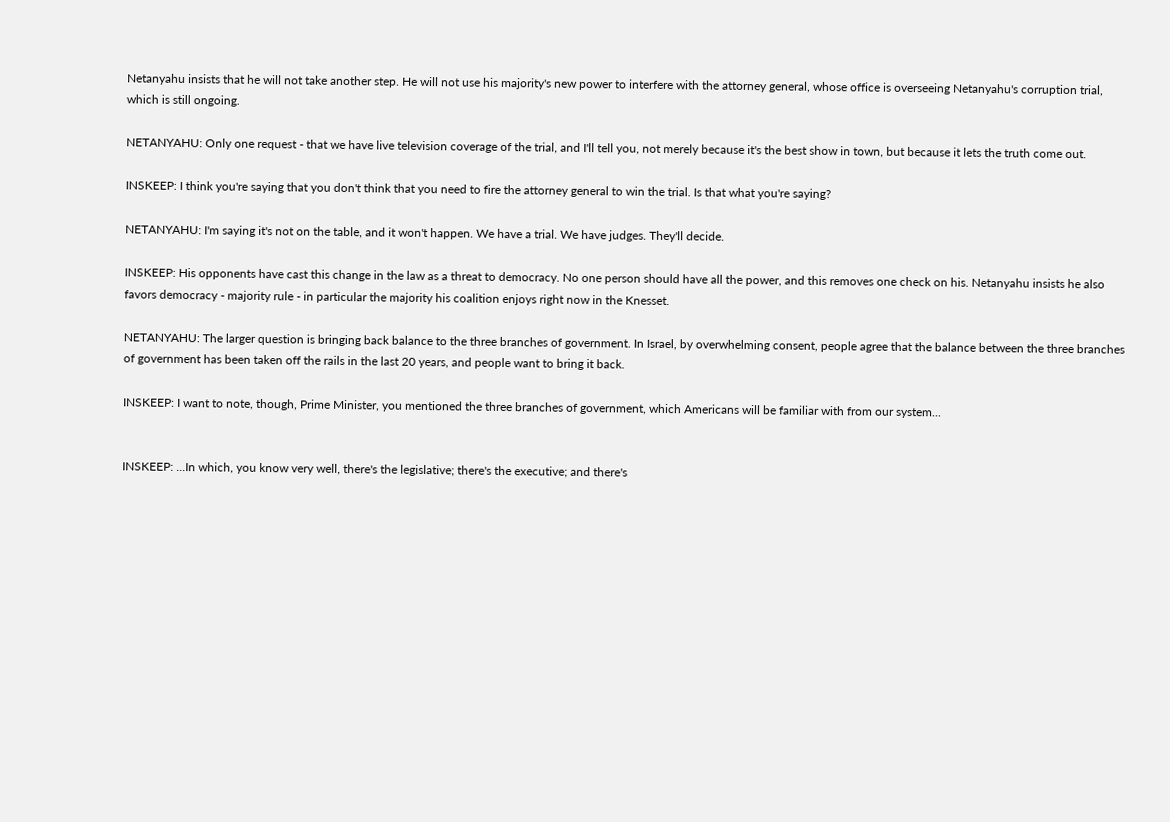Netanyahu insists that he will not take another step. He will not use his majority's new power to interfere with the attorney general, whose office is overseeing Netanyahu's corruption trial, which is still ongoing.

NETANYAHU: Only one request - that we have live television coverage of the trial, and I'll tell you, not merely because it's the best show in town, but because it lets the truth come out.

INSKEEP: I think you're saying that you don't think that you need to fire the attorney general to win the trial. Is that what you're saying?

NETANYAHU: I'm saying it's not on the table, and it won't happen. We have a trial. We have judges. They'll decide.

INSKEEP: His opponents have cast this change in the law as a threat to democracy. No one person should have all the power, and this removes one check on his. Netanyahu insists he also favors democracy - majority rule - in particular the majority his coalition enjoys right now in the Knesset.

NETANYAHU: The larger question is bringing back balance to the three branches of government. In Israel, by overwhelming consent, people agree that the balance between the three branches of government has been taken off the rails in the last 20 years, and people want to bring it back.

INSKEEP: I want to note, though, Prime Minister, you mentioned the three branches of government, which Americans will be familiar with from our system...


INSKEEP: ...In which, you know very well, there's the legislative; there's the executive; and there's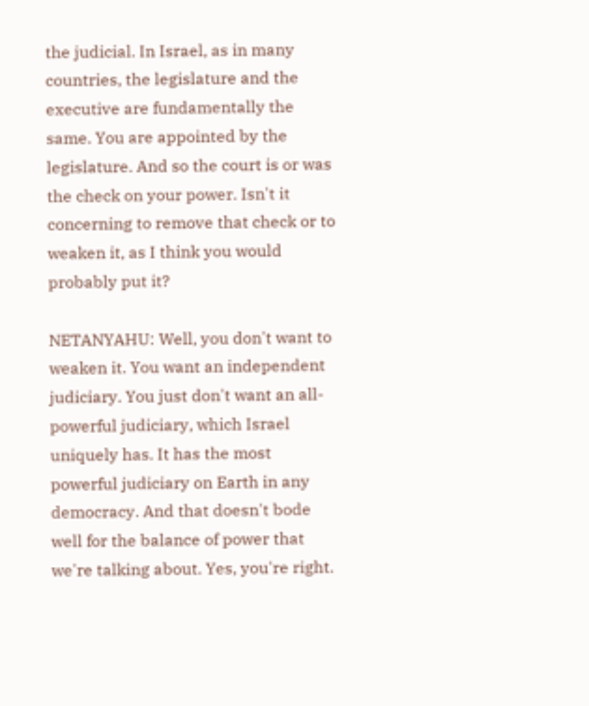the judicial. In Israel, as in many countries, the legislature and the executive are fundamentally the same. You are appointed by the legislature. And so the court is or was the check on your power. Isn't it concerning to remove that check or to weaken it, as I think you would probably put it?

NETANYAHU: Well, you don't want to weaken it. You want an independent judiciary. You just don't want an all-powerful judiciary, which Israel uniquely has. It has the most powerful judiciary on Earth in any democracy. And that doesn't bode well for the balance of power that we're talking about. Yes, you're right.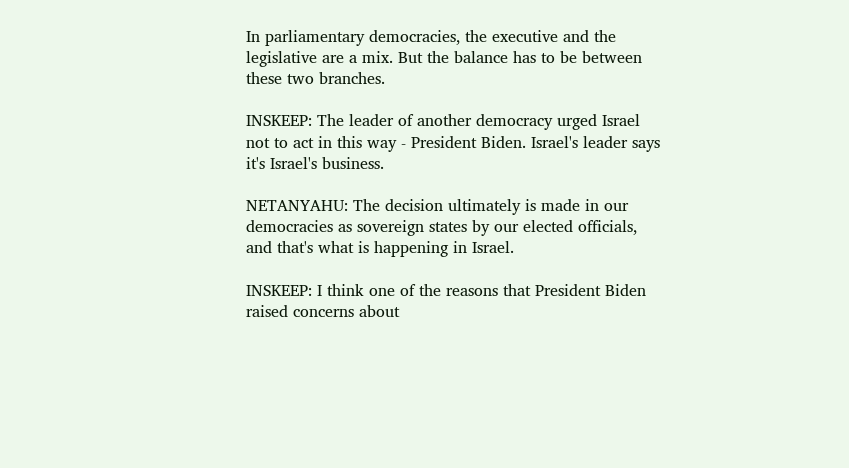In parliamentary democracies, the executive and the legislative are a mix. But the balance has to be between these two branches.

INSKEEP: The leader of another democracy urged Israel not to act in this way - President Biden. Israel's leader says it's Israel's business.

NETANYAHU: The decision ultimately is made in our democracies as sovereign states by our elected officials, and that's what is happening in Israel.

INSKEEP: I think one of the reasons that President Biden raised concerns about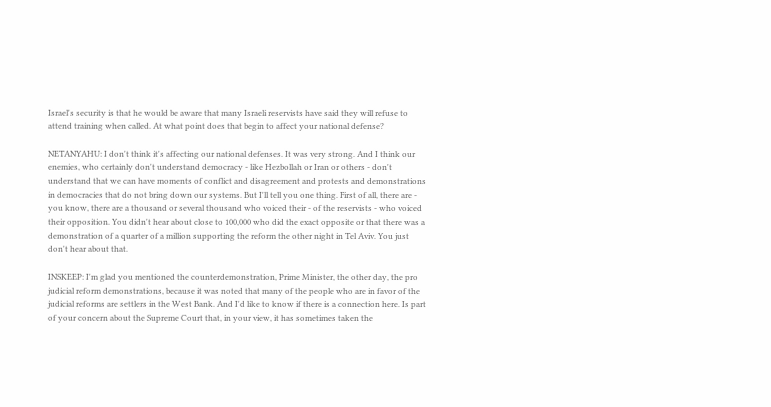Israel's security is that he would be aware that many Israeli reservists have said they will refuse to attend training when called. At what point does that begin to affect your national defense?

NETANYAHU: I don't think it's affecting our national defenses. It was very strong. And I think our enemies, who certainly don't understand democracy - like Hezbollah or Iran or others - don't understand that we can have moments of conflict and disagreement and protests and demonstrations in democracies that do not bring down our systems. But I'll tell you one thing. First of all, there are - you know, there are a thousand or several thousand who voiced their - of the reservists - who voiced their opposition. You didn't hear about close to 100,000 who did the exact opposite or that there was a demonstration of a quarter of a million supporting the reform the other night in Tel Aviv. You just don't hear about that.

INSKEEP: I'm glad you mentioned the counterdemonstration, Prime Minister, the other day, the pro judicial reform demonstrations, because it was noted that many of the people who are in favor of the judicial reforms are settlers in the West Bank. And I'd like to know if there is a connection here. Is part of your concern about the Supreme Court that, in your view, it has sometimes taken the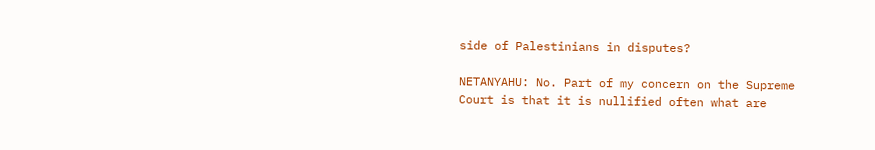side of Palestinians in disputes?

NETANYAHU: No. Part of my concern on the Supreme Court is that it is nullified often what are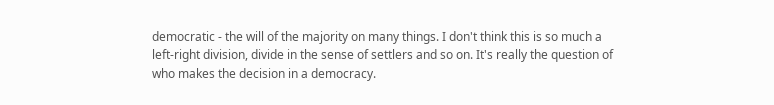democratic - the will of the majority on many things. I don't think this is so much a left-right division, divide in the sense of settlers and so on. It's really the question of who makes the decision in a democracy.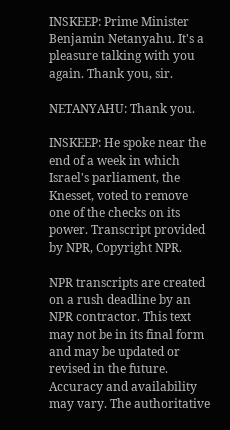INSKEEP: Prime Minister Benjamin Netanyahu. It's a pleasure talking with you again. Thank you, sir.

NETANYAHU: Thank you.

INSKEEP: He spoke near the end of a week in which Israel's parliament, the Knesset, voted to remove one of the checks on its power. Transcript provided by NPR, Copyright NPR.

NPR transcripts are created on a rush deadline by an NPR contractor. This text may not be in its final form and may be updated or revised in the future. Accuracy and availability may vary. The authoritative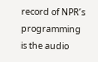record of NPR’s programming is the audio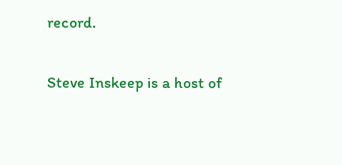record.

Steve Inskeep is a host of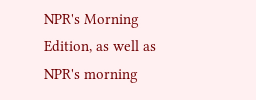NPR's Morning Edition, as well as NPR's morning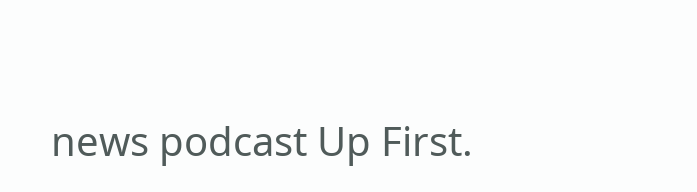news podcast Up First.